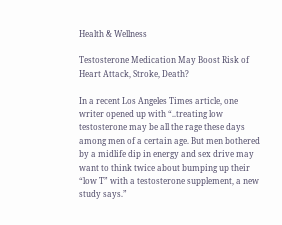Health & Wellness

Testosterone Medication May Boost Risk of Heart Attack, Stroke, Death?

In a recent Los Angeles Times article, one writer opened up with “..treating low testosterone may be all the rage these days among men of a certain age. But men bothered by a midlife dip in energy and sex drive may want to think twice about bumping up their “low T” with a testosterone supplement, a new study says.”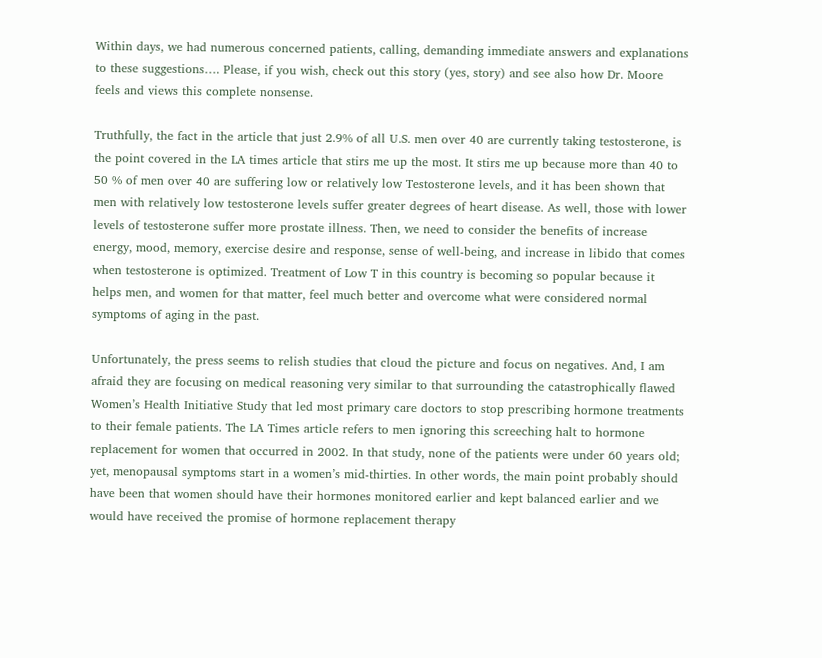Within days, we had numerous concerned patients, calling, demanding immediate answers and explanations to these suggestions…. Please, if you wish, check out this story (yes, story) and see also how Dr. Moore feels and views this complete nonsense.

Truthfully, the fact in the article that just 2.9% of all U.S. men over 40 are currently taking testosterone, is the point covered in the LA times article that stirs me up the most. It stirs me up because more than 40 to 50 % of men over 40 are suffering low or relatively low Testosterone levels, and it has been shown that men with relatively low testosterone levels suffer greater degrees of heart disease. As well, those with lower levels of testosterone suffer more prostate illness. Then, we need to consider the benefits of increase energy, mood, memory, exercise desire and response, sense of well-being, and increase in libido that comes when testosterone is optimized. Treatment of Low T in this country is becoming so popular because it helps men, and women for that matter, feel much better and overcome what were considered normal symptoms of aging in the past.

Unfortunately, the press seems to relish studies that cloud the picture and focus on negatives. And, I am afraid they are focusing on medical reasoning very similar to that surrounding the catastrophically flawed Women’s Health Initiative Study that led most primary care doctors to stop prescribing hormone treatments to their female patients. The LA Times article refers to men ignoring this screeching halt to hormone replacement for women that occurred in 2002. In that study, none of the patients were under 60 years old; yet, menopausal symptoms start in a women’s mid-thirties. In other words, the main point probably should have been that women should have their hormones monitored earlier and kept balanced earlier and we would have received the promise of hormone replacement therapy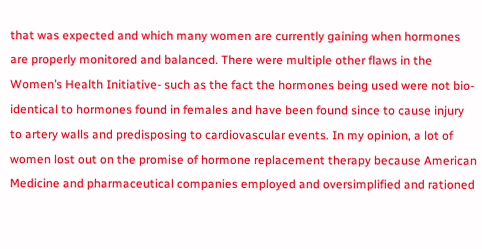that was expected and which many women are currently gaining when hormones are properly monitored and balanced. There were multiple other flaws in the Women’s Health Initiative- such as the fact the hormones being used were not bio-identical to hormones found in females and have been found since to cause injury to artery walls and predisposing to cardiovascular events. In my opinion, a lot of women lost out on the promise of hormone replacement therapy because American Medicine and pharmaceutical companies employed and oversimplified and rationed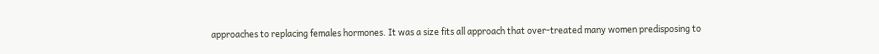approaches to replacing females hormones. It was a size fits all approach that over-treated many women predisposing to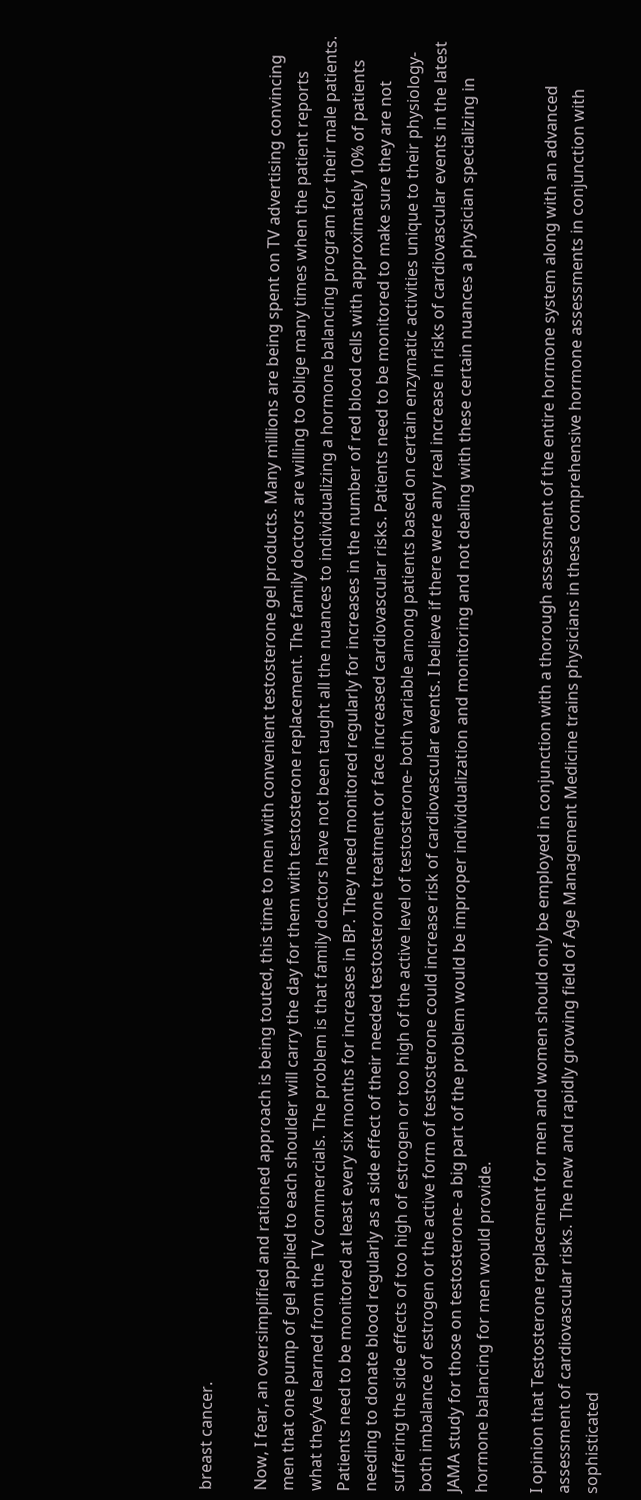breast cancer.

Now, I fear, an oversimplified and rationed approach is being touted, this time to men with convenient testosterone gel products. Many millions are being spent on TV advertising convincing men that one pump of gel applied to each shoulder will carry the day for them with testosterone replacement. The family doctors are willing to oblige many times when the patient reports what they’ve learned from the TV commercials. The problem is that family doctors have not been taught all the nuances to individualizing a hormone balancing program for their male patients. Patients need to be monitored at least every six months for increases in BP. They need monitored regularly for increases in the number of red blood cells with approximately 10% of patients needing to donate blood regularly as a side effect of their needed testosterone treatment or face increased cardiovascular risks. Patients need to be monitored to make sure they are not suffering the side effects of too high of estrogen or too high of the active level of testosterone- both variable among patients based on certain enzymatic activities unique to their physiology- both imbalance of estrogen or the active form of testosterone could increase risk of cardiovascular events. I believe if there were any real increase in risks of cardiovascular events in the latest JAMA study for those on testosterone- a big part of the problem would be improper individualization and monitoring and not dealing with these certain nuances a physician specializing in hormone balancing for men would provide.

I opinion that Testosterone replacement for men and women should only be employed in conjunction with a thorough assessment of the entire hormone system along with an advanced assessment of cardiovascular risks. The new and rapidly growing field of Age Management Medicine trains physicians in these comprehensive hormone assessments in conjunction with sophisticated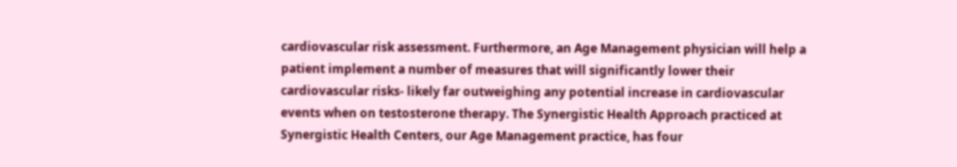cardiovascular risk assessment. Furthermore, an Age Management physician will help a patient implement a number of measures that will significantly lower their cardiovascular risks- likely far outweighing any potential increase in cardiovascular events when on testosterone therapy. The Synergistic Health Approach practiced at Synergistic Health Centers, our Age Management practice, has four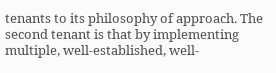tenants to its philosophy of approach. The second tenant is that by implementing multiple, well-established, well-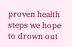proven health steps we hope to drown out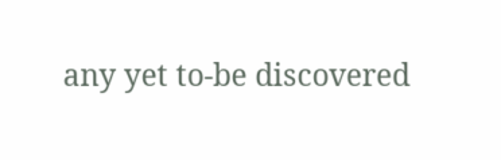any yet to-be discovered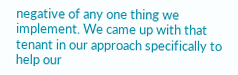negative of any one thing we implement. We came up with that tenant in our approach specifically to help our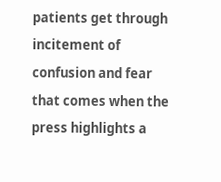patients get through incitement of confusion and fear that comes when the press highlights a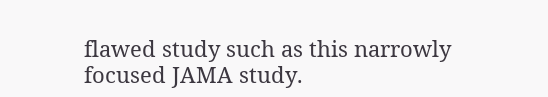flawed study such as this narrowly focused JAMA study.